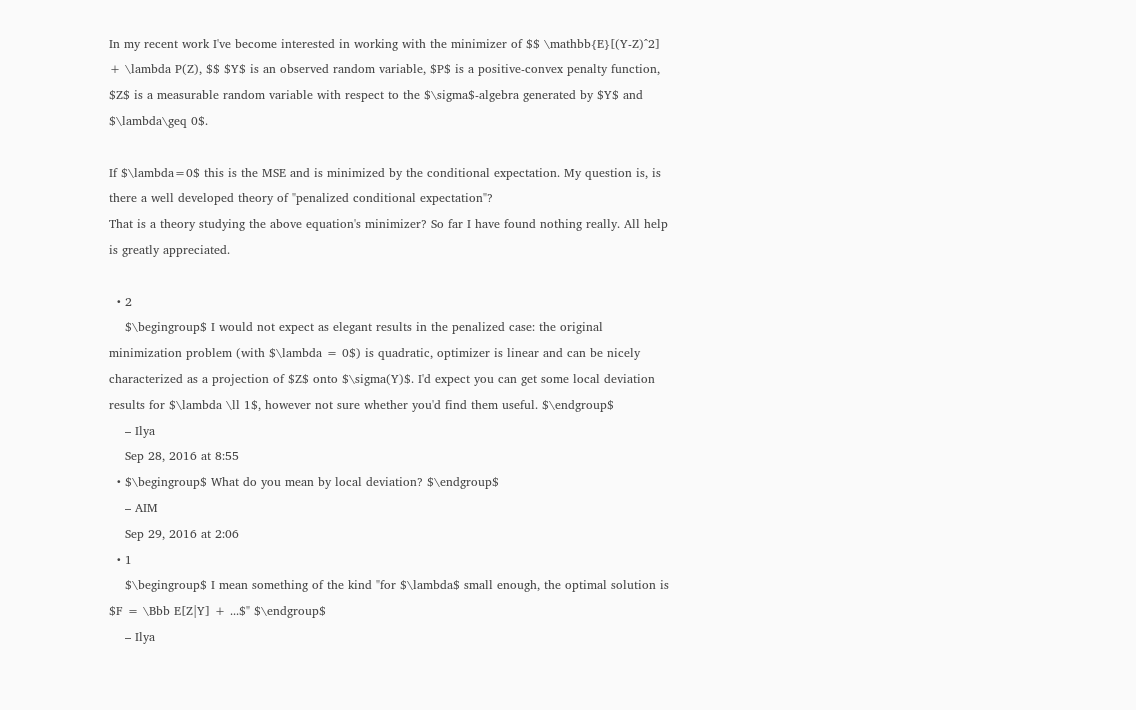In my recent work I've become interested in working with the minimizer of $$ \mathbb{E}[(Y-Z)^2] + \lambda P(Z), $$ $Y$ is an observed random variable, $P$ is a positive-convex penalty function, $Z$ is a measurable random variable with respect to the $\sigma$-algebra generated by $Y$ and $\lambda\geq 0$.

If $\lambda=0$ this is the MSE and is minimized by the conditional expectation. My question is, is there a well developed theory of "penalized conditional expectation"?
That is a theory studying the above equation's minimizer? So far I have found nothing really. All help is greatly appreciated.

  • 2
    $\begingroup$ I would not expect as elegant results in the penalized case: the original minimization problem (with $\lambda = 0$) is quadratic, optimizer is linear and can be nicely characterized as a projection of $Z$ onto $\sigma(Y)$. I'd expect you can get some local deviation results for $\lambda \ll 1$, however not sure whether you'd find them useful. $\endgroup$
    – Ilya
    Sep 28, 2016 at 8:55
  • $\begingroup$ What do you mean by local deviation? $\endgroup$
    – AIM
    Sep 29, 2016 at 2:06
  • 1
    $\begingroup$ I mean something of the kind "for $\lambda$ small enough, the optimal solution is $F = \Bbb E[Z|Y] + ...$" $\endgroup$
    – Ilya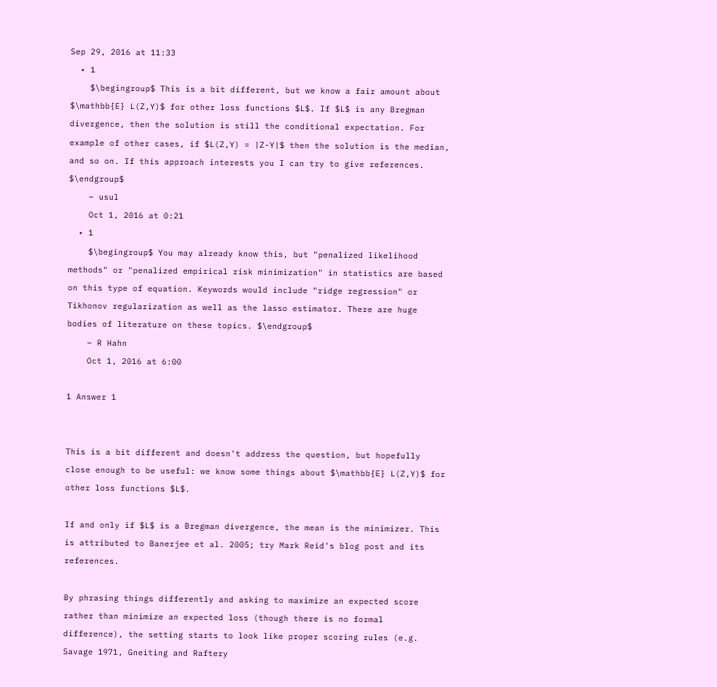Sep 29, 2016 at 11:33
  • 1
    $\begingroup$ This is a bit different, but we know a fair amount about $\mathbb{E} L(Z,Y)$ for other loss functions $L$. If $L$ is any Bregman divergence, then the solution is still the conditional expectation. For example of other cases, if $L(Z,Y) = |Z-Y|$ then the solution is the median, and so on. If this approach interests you I can try to give references. $\endgroup$
    – usul
    Oct 1, 2016 at 0:21
  • 1
    $\begingroup$ You may already know this, but "penalized likelihood methods" or "penalized empirical risk minimization" in statistics are based on this type of equation. Keywords would include "ridge regression" or Tikhonov regularization as well as the lasso estimator. There are huge bodies of literature on these topics. $\endgroup$
    – R Hahn
    Oct 1, 2016 at 6:00

1 Answer 1


This is a bit different and doesn't address the question, but hopefully close enough to be useful: we know some things about $\mathbb{E} L(Z,Y)$ for other loss functions $L$.

If and only if $L$ is a Bregman divergence, the mean is the minimizer. This is attributed to Banerjee et al. 2005; try Mark Reid's blog post and its references.

By phrasing things differently and asking to maximize an expected score rather than minimize an expected loss (though there is no formal difference), the setting starts to look like proper scoring rules (e.g. Savage 1971, Gneiting and Raftery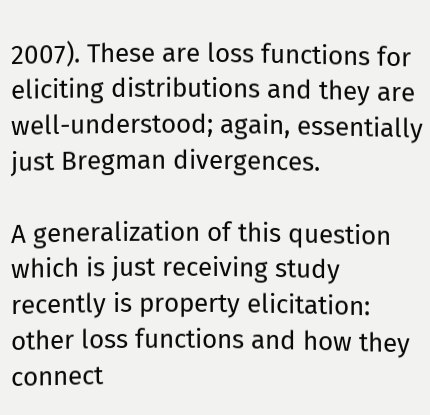2007). These are loss functions for eliciting distributions and they are well-understood; again, essentially just Bregman divergences.

A generalization of this question which is just receiving study recently is property elicitation: other loss functions and how they connect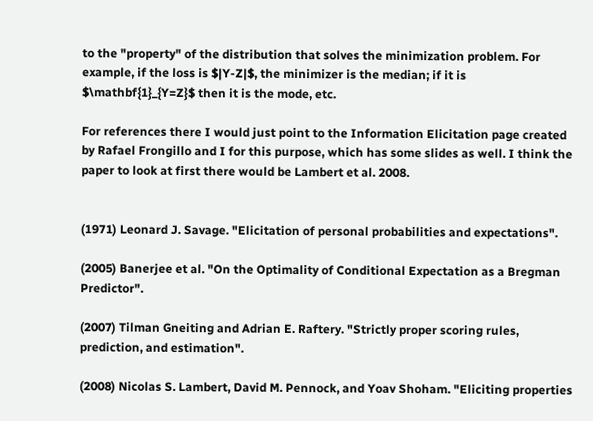to the "property" of the distribution that solves the minimization problem. For example, if the loss is $|Y-Z|$, the minimizer is the median; if it is $\mathbf{1}_{Y=Z}$ then it is the mode, etc.

For references there I would just point to the Information Elicitation page created by Rafael Frongillo and I for this purpose, which has some slides as well. I think the paper to look at first there would be Lambert et al. 2008.


(1971) Leonard J. Savage. "Elicitation of personal probabilities and expectations".

(2005) Banerjee et al. "On the Optimality of Conditional Expectation as a Bregman Predictor".

(2007) Tilman Gneiting and Adrian E. Raftery. "Strictly proper scoring rules, prediction, and estimation".

(2008) Nicolas S. Lambert, David M. Pennock, and Yoav Shoham. "Eliciting properties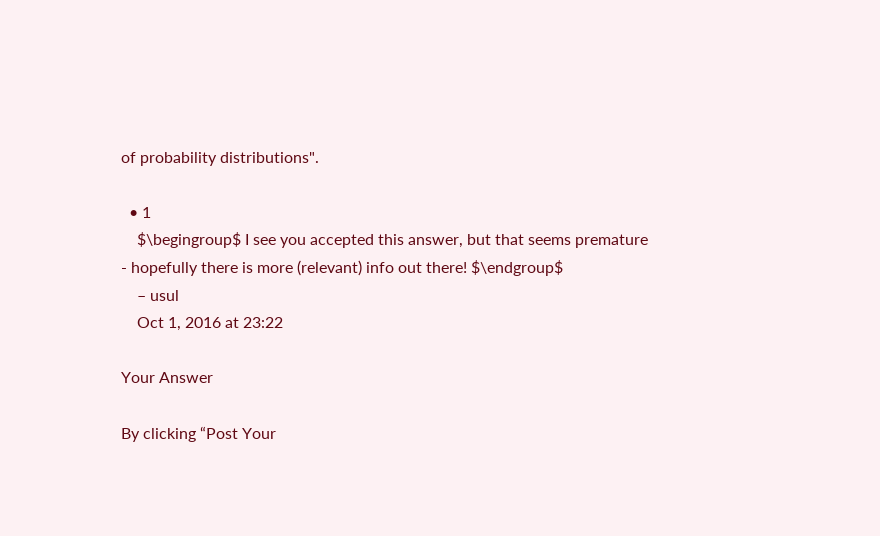of probability distributions".

  • 1
    $\begingroup$ I see you accepted this answer, but that seems premature - hopefully there is more (relevant) info out there! $\endgroup$
    – usul
    Oct 1, 2016 at 23:22

Your Answer

By clicking “Post Your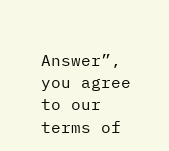Answer”, you agree to our terms of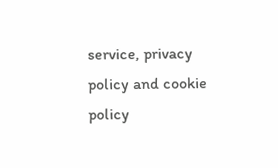service, privacy policy and cookie policy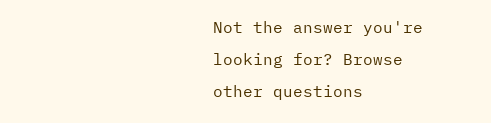Not the answer you're looking for? Browse other questions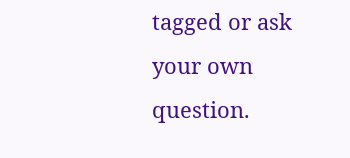tagged or ask your own question.